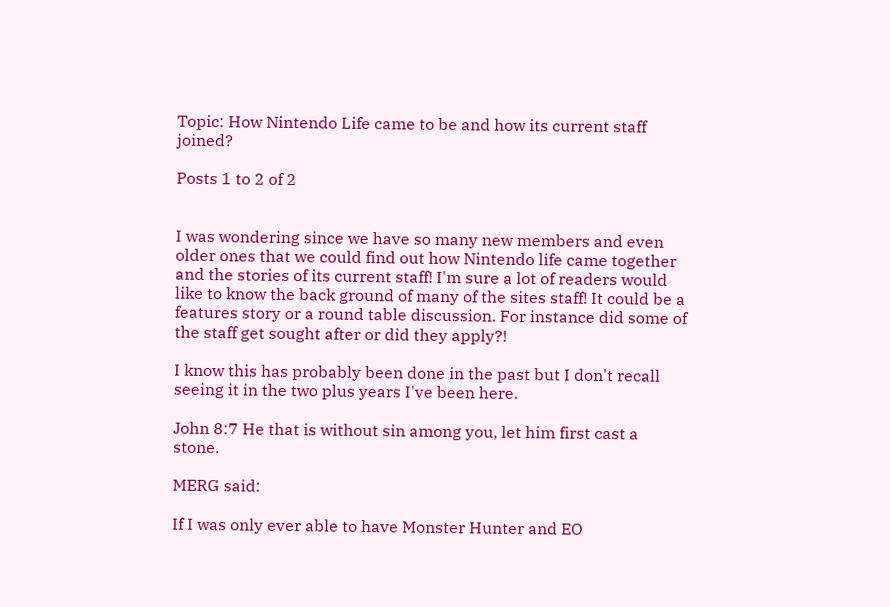Topic: How Nintendo Life came to be and how its current staff joined?

Posts 1 to 2 of 2


I was wondering since we have so many new members and even older ones that we could find out how Nintendo life came together and the stories of its current staff! I'm sure a lot of readers would like to know the back ground of many of the sites staff! It could be a features story or a round table discussion. For instance did some of the staff get sought after or did they apply?!

I know this has probably been done in the past but I don't recall seeing it in the two plus years I've been here.

John 8:7 He that is without sin among you, let him first cast a stone.

MERG said:

If I was only ever able to have Monster Hunter and EO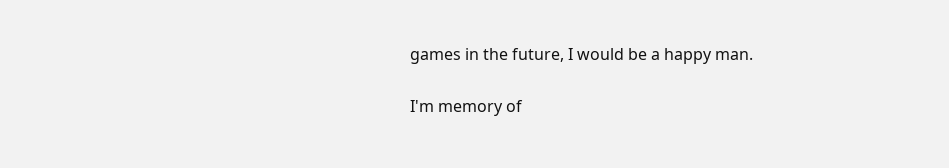games in the future, I would be a happy man.

I'm memory of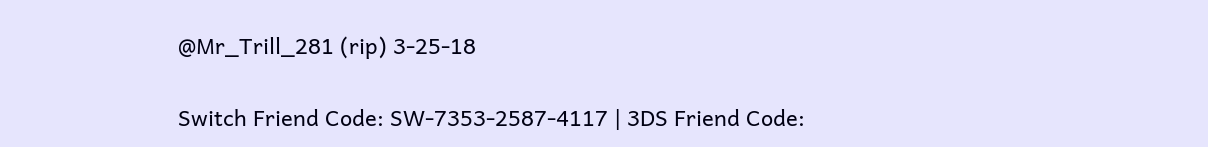@Mr_Trill_281 (rip) 3-25-18

Switch Friend Code: SW-7353-2587-4117 | 3DS Friend Code: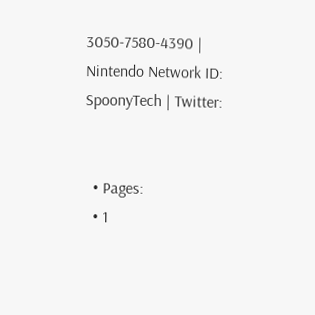3050-7580-4390 | Nintendo Network ID: SpoonyTech | Twitter:


  • Pages:
  • 1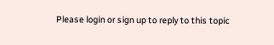Please login or sign up to reply to this topic